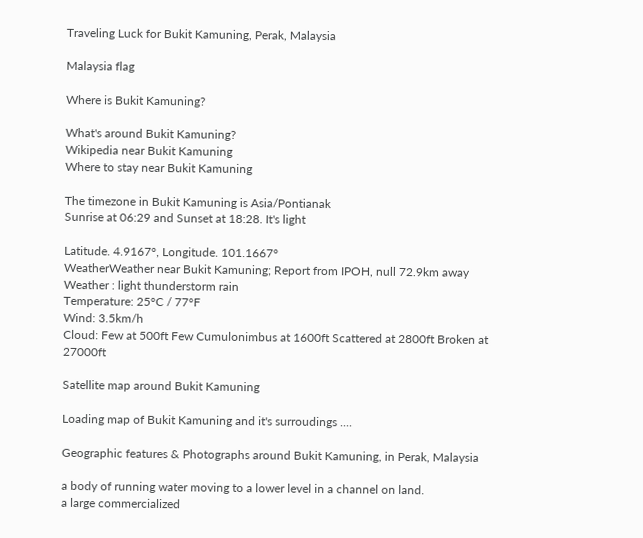Traveling Luck for Bukit Kamuning, Perak, Malaysia

Malaysia flag

Where is Bukit Kamuning?

What's around Bukit Kamuning?
Wikipedia near Bukit Kamuning
Where to stay near Bukit Kamuning

The timezone in Bukit Kamuning is Asia/Pontianak
Sunrise at 06:29 and Sunset at 18:28. It's light

Latitude. 4.9167°, Longitude. 101.1667°
WeatherWeather near Bukit Kamuning; Report from IPOH, null 72.9km away
Weather : light thunderstorm rain
Temperature: 25°C / 77°F
Wind: 3.5km/h
Cloud: Few at 500ft Few Cumulonimbus at 1600ft Scattered at 2800ft Broken at 27000ft

Satellite map around Bukit Kamuning

Loading map of Bukit Kamuning and it's surroudings ....

Geographic features & Photographs around Bukit Kamuning, in Perak, Malaysia

a body of running water moving to a lower level in a channel on land.
a large commercialized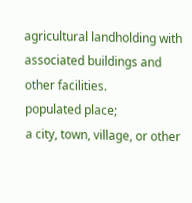agricultural landholding with associated buildings and other facilities.
populated place;
a city, town, village, or other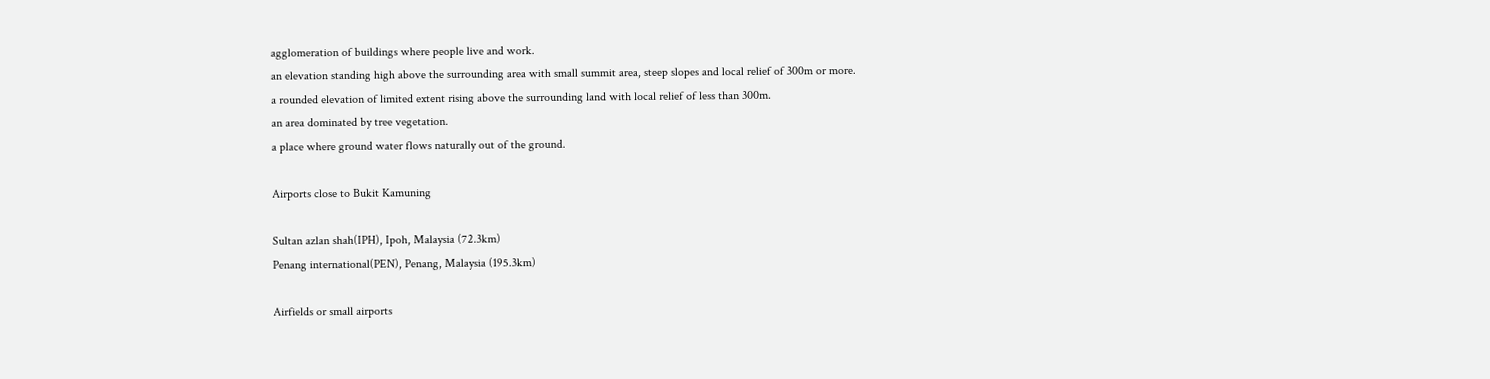agglomeration of buildings where people live and work.
an elevation standing high above the surrounding area with small summit area, steep slopes and local relief of 300m or more.
a rounded elevation of limited extent rising above the surrounding land with local relief of less than 300m.
an area dominated by tree vegetation.
a place where ground water flows naturally out of the ground.

Airports close to Bukit Kamuning

Sultan azlan shah(IPH), Ipoh, Malaysia (72.3km)
Penang international(PEN), Penang, Malaysia (195.3km)

Airfields or small airports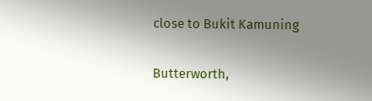close to Bukit Kamuning

Butterworth,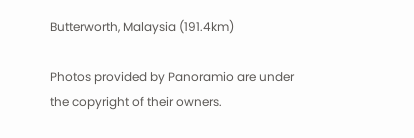Butterworth, Malaysia (191.4km)

Photos provided by Panoramio are under the copyright of their owners.